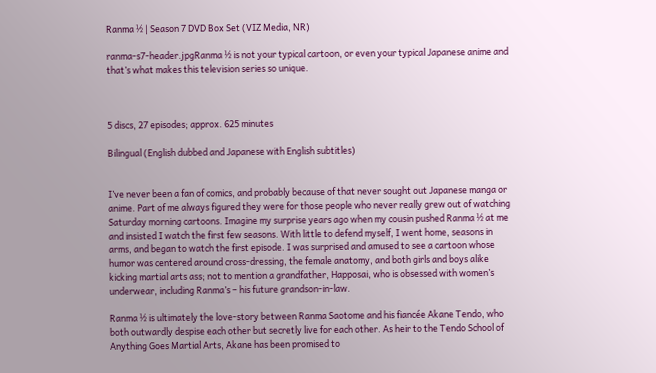Ranma ½ | Season 7 DVD Box Set (VIZ Media, NR)

ranma-s7-header.jpgRanma ½ is not your typical cartoon, or even your typical Japanese anime and that’s what makes this television series so unique.



5 discs, 27 episodes; approx. 625 minutes

Bilingual (English dubbed and Japanese with English subtitles)


I’ve never been a fan of comics, and probably because of that never sought out Japanese manga or anime. Part of me always figured they were for those people who never really grew out of watching Saturday morning cartoons. Imagine my surprise years ago when my cousin pushed Ranma ½ at me and insisted I watch the first few seasons. With little to defend myself, I went home, seasons in arms, and began to watch the first episode. I was surprised and amused to see a cartoon whose humor was centered around cross-dressing, the female anatomy, and both girls and boys alike kicking martial arts ass; not to mention a grandfather, Happosai, who is obsessed with women’s underwear, including Ranma’s – his future grandson-in-law.

Ranma ½ is ultimately the love-story between Ranma Saotome and his fiancée Akane Tendo, who both outwardly despise each other but secretly live for each other. As heir to the Tendo School of Anything Goes Martial Arts, Akane has been promised to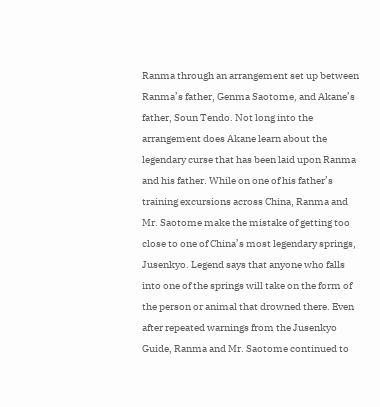Ranma through an arrangement set up between Ranma’s father, Genma Saotome, and Akane’s father, Soun Tendo. Not long into the arrangement does Akane learn about the legendary curse that has been laid upon Ranma and his father. While on one of his father’s training excursions across China, Ranma and Mr. Saotome make the mistake of getting too close to one of China’s most legendary springs, Jusenkyo. Legend says that anyone who falls into one of the springs will take on the form of the person or animal that drowned there. Even after repeated warnings from the Jusenkyo Guide, Ranma and Mr. Saotome continued to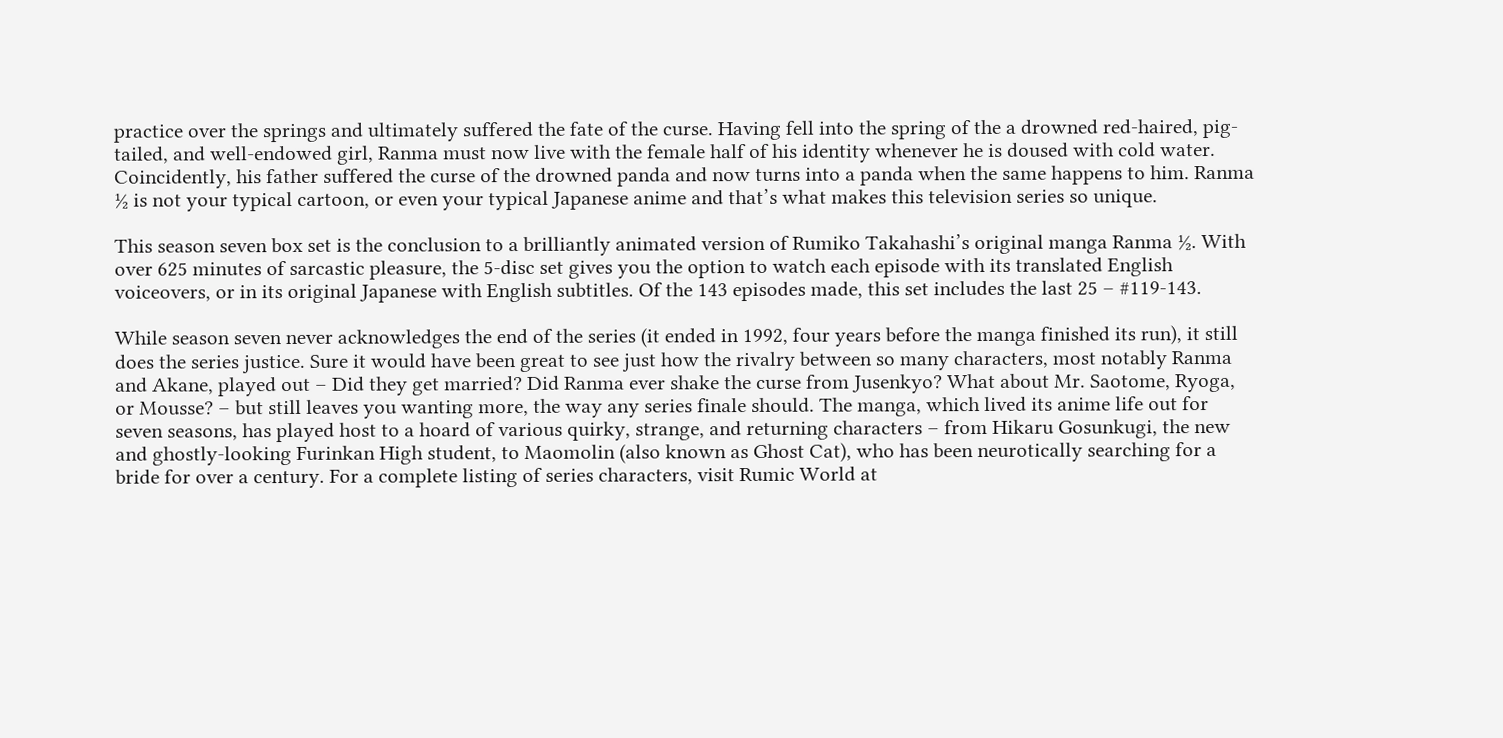practice over the springs and ultimately suffered the fate of the curse. Having fell into the spring of the a drowned red-haired, pig-tailed, and well-endowed girl, Ranma must now live with the female half of his identity whenever he is doused with cold water. Coincidently, his father suffered the curse of the drowned panda and now turns into a panda when the same happens to him. Ranma ½ is not your typical cartoon, or even your typical Japanese anime and that’s what makes this television series so unique.

This season seven box set is the conclusion to a brilliantly animated version of Rumiko Takahashi’s original manga Ranma ½. With over 625 minutes of sarcastic pleasure, the 5-disc set gives you the option to watch each episode with its translated English voiceovers, or in its original Japanese with English subtitles. Of the 143 episodes made, this set includes the last 25 – #119-143.

While season seven never acknowledges the end of the series (it ended in 1992, four years before the manga finished its run), it still does the series justice. Sure it would have been great to see just how the rivalry between so many characters, most notably Ranma and Akane, played out – Did they get married? Did Ranma ever shake the curse from Jusenkyo? What about Mr. Saotome, Ryoga, or Mousse? – but still leaves you wanting more, the way any series finale should. The manga, which lived its anime life out for seven seasons, has played host to a hoard of various quirky, strange, and returning characters – from Hikaru Gosunkugi, the new and ghostly-looking Furinkan High student, to Maomolin (also known as Ghost Cat), who has been neurotically searching for a bride for over a century. For a complete listing of series characters, visit Rumic World at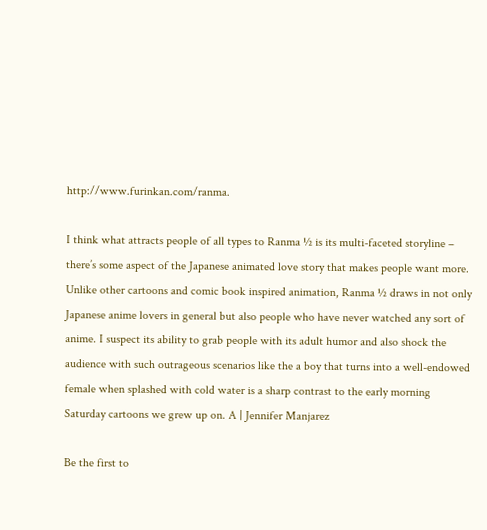http://www.furinkan.com/ranma.

I think what attracts people of all types to Ranma ½ is its multi-faceted storyline – there’s some aspect of the Japanese animated love story that makes people want more. Unlike other cartoons and comic book inspired animation, Ranma ½ draws in not only Japanese anime lovers in general but also people who have never watched any sort of anime. I suspect its ability to grab people with its adult humor and also shock the audience with such outrageous scenarios like the a boy that turns into a well-endowed female when splashed with cold water is a sharp contrast to the early morning Saturday cartoons we grew up on. A | Jennifer Manjarez

Be the first to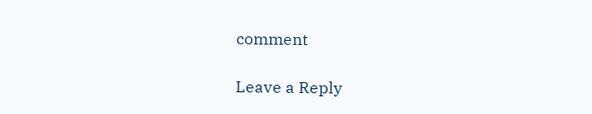comment

Leave a Reply